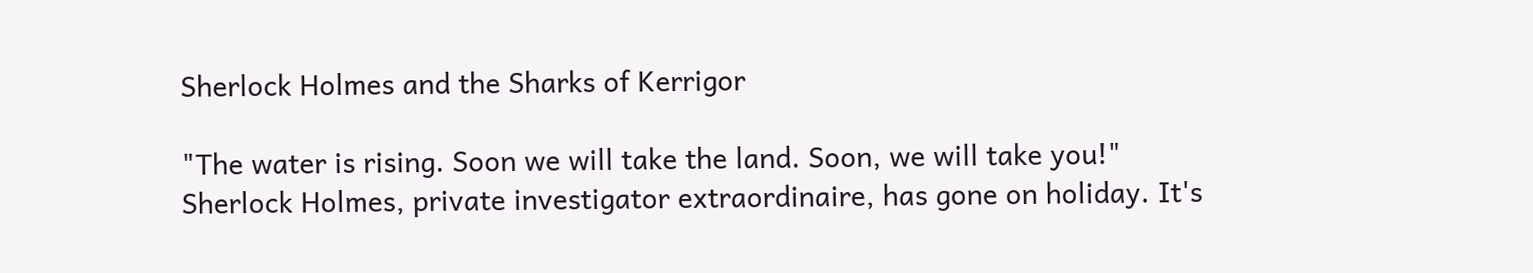Sherlock Holmes and the Sharks of Kerrigor

"The water is rising. Soon we will take the land. Soon, we will take you!" Sherlock Holmes, private investigator extraordinaire, has gone on holiday. It's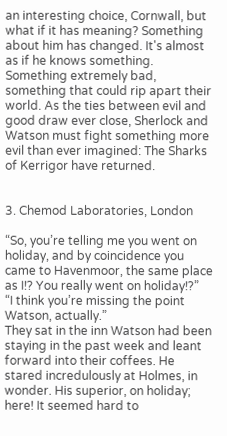an interesting choice, Cornwall, but what if it has meaning? Something about him has changed. It's almost as if he knows something. Something extremely bad, something that could rip apart their world. As the ties between evil and good draw ever close, Sherlock and Watson must fight something more evil than ever imagined: The Sharks of Kerrigor have returned.


3. Chemod Laboratories, London

“So, you’re telling me you went on holiday, and by coincidence you came to Havenmoor, the same place as I!? You really went on holiday!?”
“I think you’re missing the point Watson, actually.”
They sat in the inn Watson had been staying in the past week and leant forward into their coffees. He stared incredulously at Holmes, in wonder. His superior, on holiday; here! It seemed hard to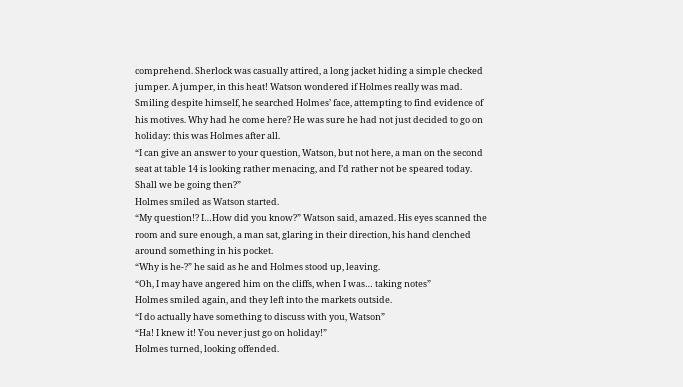comprehend. Sherlock was casually attired, a long jacket hiding a simple checked jumper. A jumper, in this heat! Watson wondered if Holmes really was mad. Smiling despite himself, he searched Holmes’ face, attempting to find evidence of his motives. Why had he come here? He was sure he had not just decided to go on holiday: this was Holmes after all.
“I can give an answer to your question, Watson, but not here, a man on the second seat at table 14 is looking rather menacing, and I’d rather not be speared today. Shall we be going then?”
Holmes smiled as Watson started.
“My question!? I…How did you know?” Watson said, amazed. His eyes scanned the room and sure enough, a man sat, glaring in their direction, his hand clenched around something in his pocket.
“Why is he-?” he said as he and Holmes stood up, leaving.
“Oh, I may have angered him on the cliffs, when I was… taking notes”
Holmes smiled again, and they left into the markets outside.
“I do actually have something to discuss with you, Watson”
“Ha! I knew it! You never just go on holiday!”
Holmes turned, looking offended.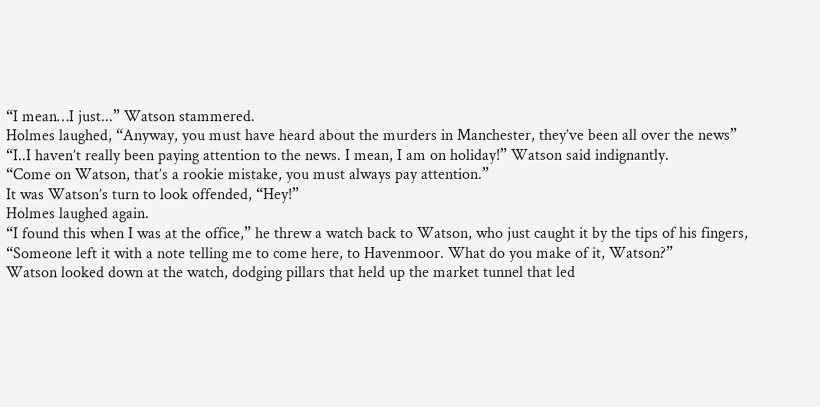“I mean…I just...” Watson stammered.
Holmes laughed, “Anyway, you must have heard about the murders in Manchester, they’ve been all over the news”
“I..I haven’t really been paying attention to the news. I mean, I am on holiday!” Watson said indignantly.
“Come on Watson, that’s a rookie mistake, you must always pay attention.”
It was Watson’s turn to look offended, “Hey!”
Holmes laughed again.
“I found this when I was at the office,” he threw a watch back to Watson, who just caught it by the tips of his fingers, “Someone left it with a note telling me to come here, to Havenmoor. What do you make of it, Watson?”
Watson looked down at the watch, dodging pillars that held up the market tunnel that led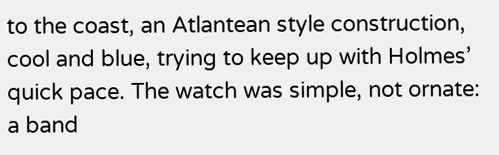to the coast, an Atlantean style construction, cool and blue, trying to keep up with Holmes’ quick pace. The watch was simple, not ornate: a band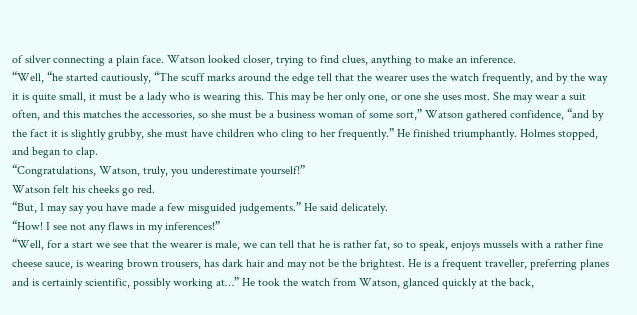of silver connecting a plain face. Watson looked closer, trying to find clues, anything to make an inference.
“Well, “he started cautiously, “The scuff marks around the edge tell that the wearer uses the watch frequently, and by the way it is quite small, it must be a lady who is wearing this. This may be her only one, or one she uses most. She may wear a suit often, and this matches the accessories, so she must be a business woman of some sort,” Watson gathered confidence, “and by the fact it is slightly grubby, she must have children who cling to her frequently.” He finished triumphantly. Holmes stopped, and began to clap.
“Congratulations, Watson, truly, you underestimate yourself!”
Watson felt his cheeks go red.
“But, I may say you have made a few misguided judgements.” He said delicately.
“How! I see not any flaws in my inferences!”
“Well, for a start we see that the wearer is male, we can tell that he is rather fat, so to speak, enjoys mussels with a rather fine cheese sauce, is wearing brown trousers, has dark hair and may not be the brightest. He is a frequent traveller, preferring planes and is certainly scientific, possibly working at…” He took the watch from Watson, glanced quickly at the back,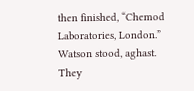then finished, “Chemod Laboratories, London.”
Watson stood, aghast. They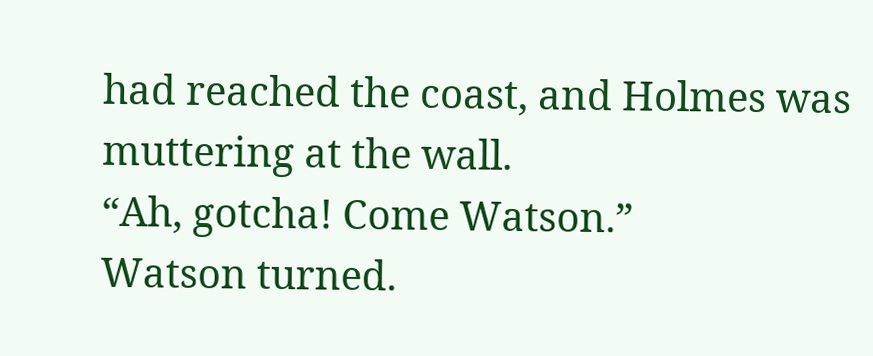had reached the coast, and Holmes was muttering at the wall.
“Ah, gotcha! Come Watson.”
Watson turned.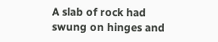A slab of rock had swung on hinges and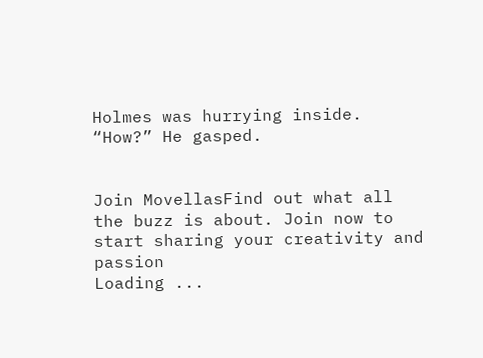Holmes was hurrying inside.
“How?” He gasped.


Join MovellasFind out what all the buzz is about. Join now to start sharing your creativity and passion
Loading ...